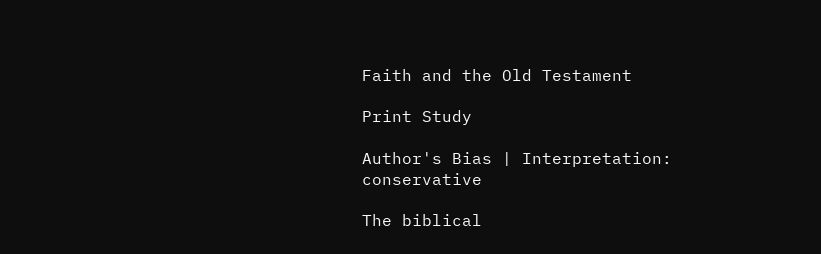Faith and the Old Testament

Print Study

Author's Bias | Interpretation: conservative

The biblical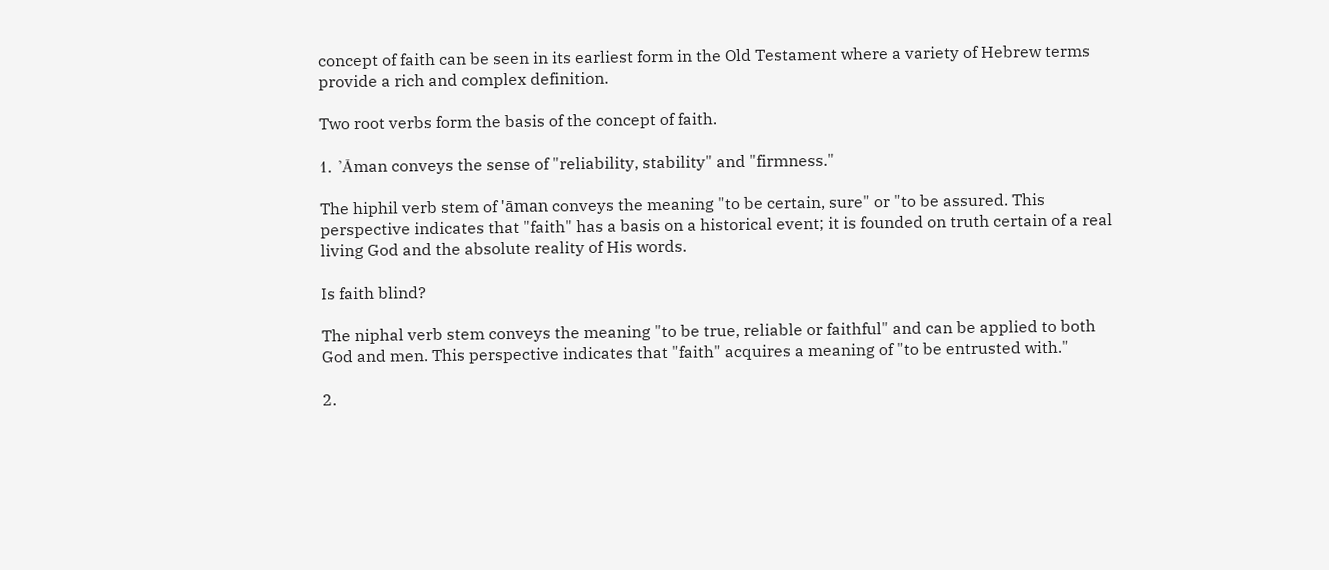concept of faith can be seen in its earliest form in the Old Testament where a variety of Hebrew terms provide a rich and complex definition.

Two root verbs form the basis of the concept of faith.

1. 'Ᾱman conveys the sense of "reliability, stability" and "firmness."

The hiphil verb stem of 'āman conveys the meaning "to be certain, sure" or "to be assured. This perspective indicates that "faith" has a basis on a historical event; it is founded on truth certain of a real living God and the absolute reality of His words.

Is faith blind?

The niphal verb stem conveys the meaning "to be true, reliable or faithful" and can be applied to both God and men. This perspective indicates that "faith" acquires a meaning of "to be entrusted with."

2.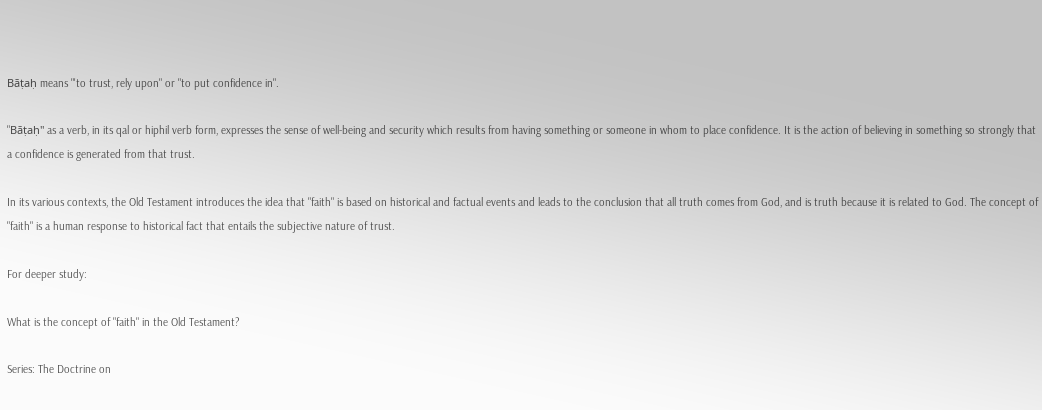Bāṭaḥ means "'to trust, rely upon" or "to put confidence in".

"Bāṭaḥ" as a verb, in its qal or hiphil verb form, expresses the sense of well-being and security which results from having something or someone in whom to place confidence. It is the action of believing in something so strongly that a confidence is generated from that trust.

In its various contexts, the Old Testament introduces the idea that "faith" is based on historical and factual events and leads to the conclusion that all truth comes from God, and is truth because it is related to God. The concept of "faith" is a human response to historical fact that entails the subjective nature of trust.

For deeper study:

What is the concept of "faith" in the Old Testament?

Series: The Doctrine on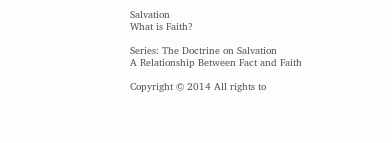Salvation
What is Faith?

Series: The Doctrine on Salvation
A Relationship Between Fact and Faith

Copyright © 2014 All rights to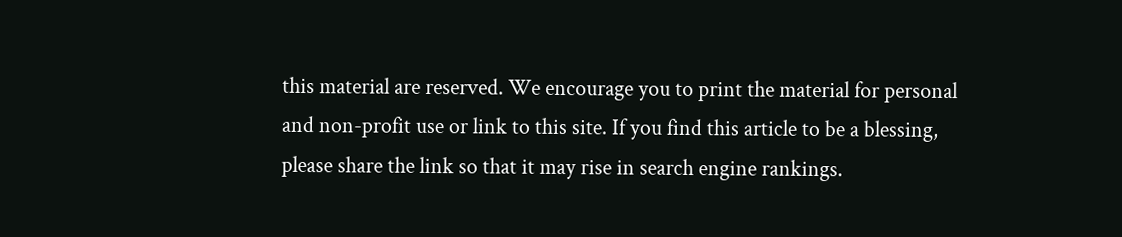this material are reserved. We encourage you to print the material for personal and non-profit use or link to this site. If you find this article to be a blessing, please share the link so that it may rise in search engine rankings.